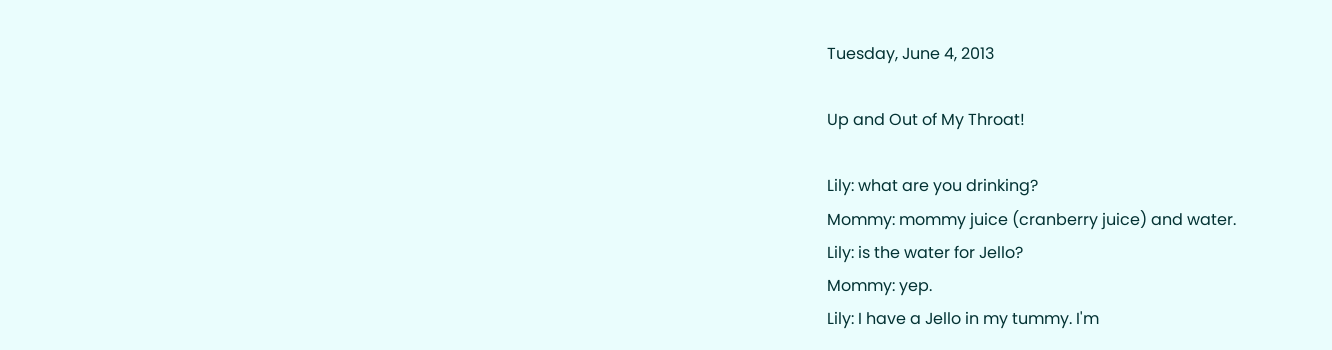Tuesday, June 4, 2013

Up and Out of My Throat!

Lily: what are you drinking?
Mommy: mommy juice (cranberry juice) and water.
Lily: is the water for Jello?
Mommy: yep.
Lily: I have a Jello in my tummy. I'm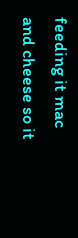feeding it mac and cheese so it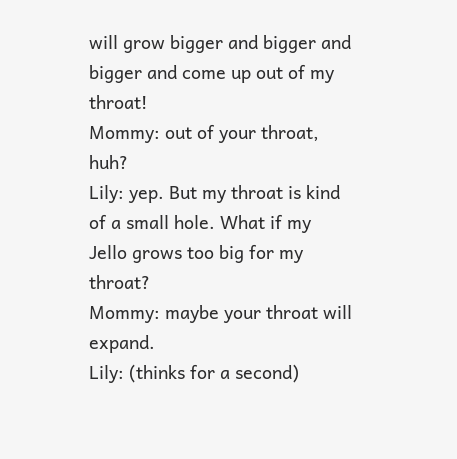will grow bigger and bigger and bigger and come up out of my throat!
Mommy: out of your throat, huh?
Lily: yep. But my throat is kind of a small hole. What if my Jello grows too big for my throat?
Mommy: maybe your throat will expand.
Lily: (thinks for a second)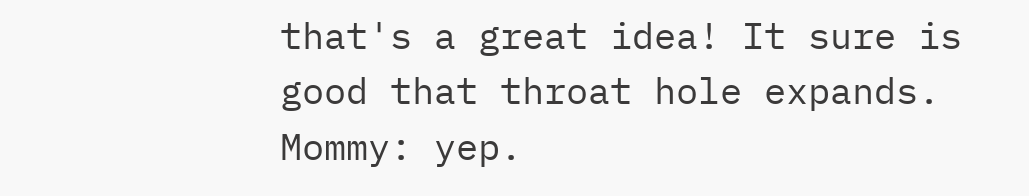that's a great idea! It sure is good that throat hole expands.
Mommy: yep.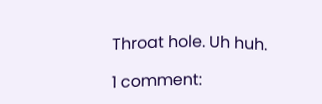Throat hole. Uh huh.

1 comment: